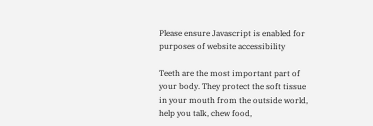Please ensure Javascript is enabled for purposes of website accessibility

Teeth are the most important part of your body. They protect the soft tissue in your mouth from the outside world, help you talk, chew food,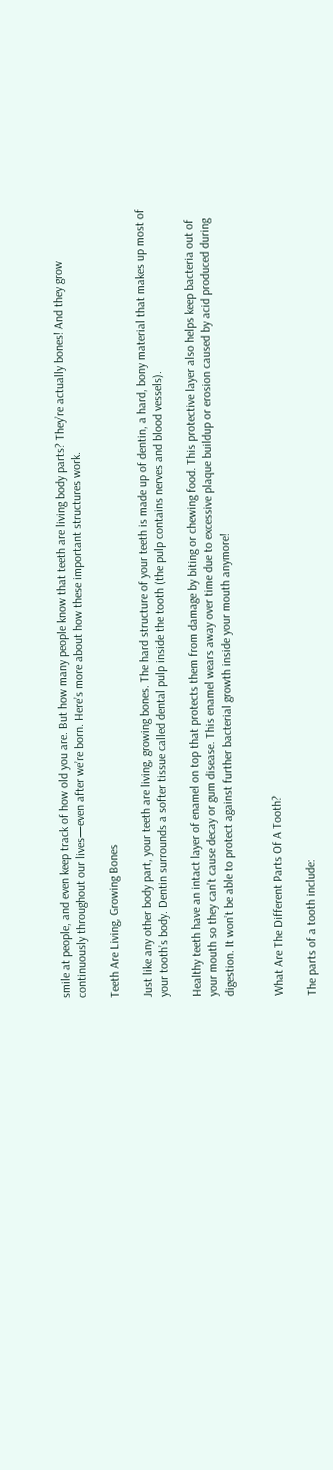smile at people, and even keep track of how old you are. But how many people know that teeth are living body parts? They’re actually bones! And they grow continuously throughout our lives—even after we’re born. Here’s more about how these important structures work.

Teeth Are Living, Growing Bones

Just like any other body part, your teeth are living, growing bones. The hard structure of your teeth is made up of dentin, a hard, bony material that makes up most of your tooth’s body. Dentin surrounds a softer tissue called dental pulp inside the tooth (the pulp contains nerves and blood vessels).

Healthy teeth have an intact layer of enamel on top that protects them from damage by biting or chewing food. This protective layer also helps keep bacteria out of your mouth so they can’t cause decay or gum disease. This enamel wears away over time due to excessive plaque buildup or erosion caused by acid produced during digestion. It won’t be able to protect against further bacterial growth inside your mouth anymore!


What Are The Different Parts Of A Tooth?

The parts of a tooth include: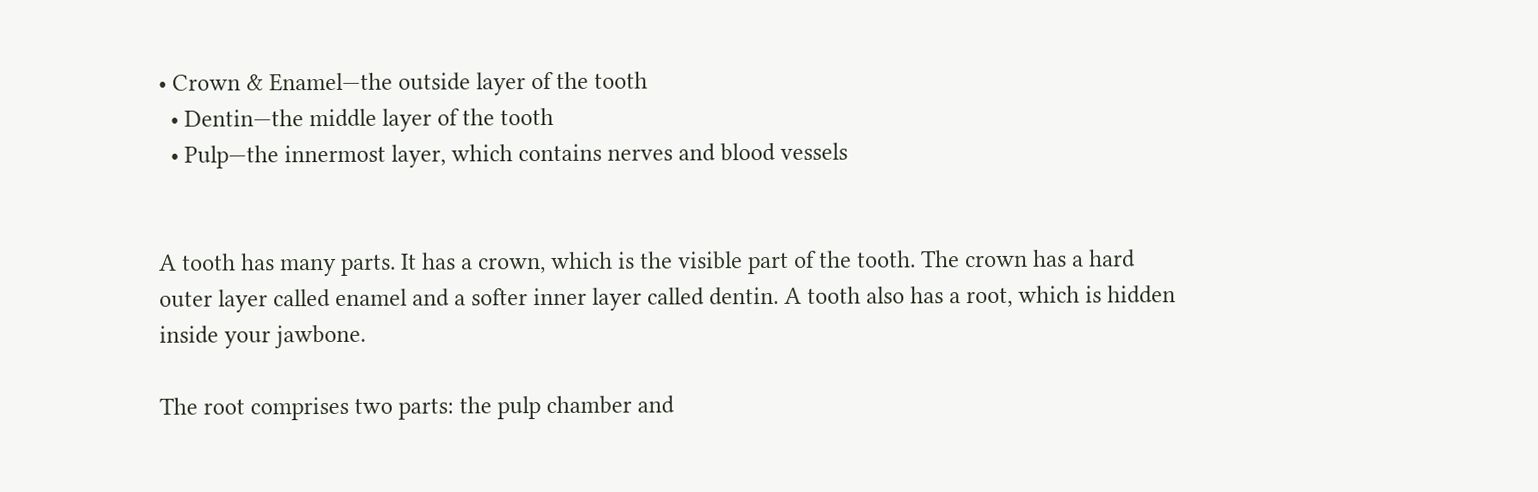• Crown & Enamel—the outside layer of the tooth
  • Dentin—the middle layer of the tooth
  • Pulp—the innermost layer, which contains nerves and blood vessels


A tooth has many parts. It has a crown, which is the visible part of the tooth. The crown has a hard outer layer called enamel and a softer inner layer called dentin. A tooth also has a root, which is hidden inside your jawbone.

The root comprises two parts: the pulp chamber and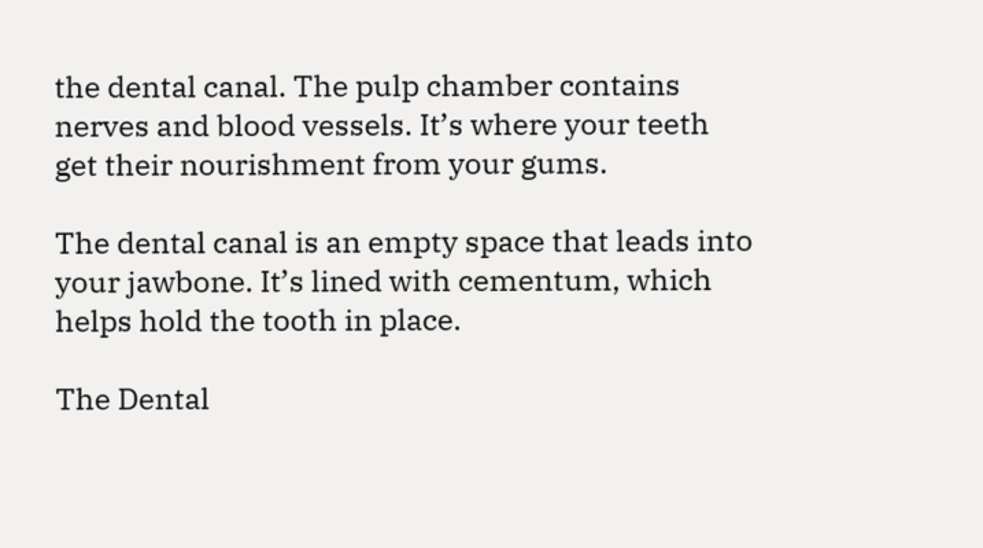the dental canal. The pulp chamber contains nerves and blood vessels. It’s where your teeth get their nourishment from your gums.

The dental canal is an empty space that leads into your jawbone. It’s lined with cementum, which helps hold the tooth in place.

The Dental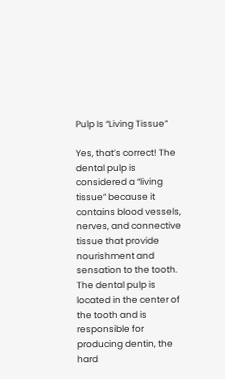Pulp Is “Living Tissue”

Yes, that’s correct! The dental pulp is considered a “living tissue” because it contains blood vessels, nerves, and connective tissue that provide nourishment and sensation to the tooth. The dental pulp is located in the center of the tooth and is responsible for producing dentin, the hard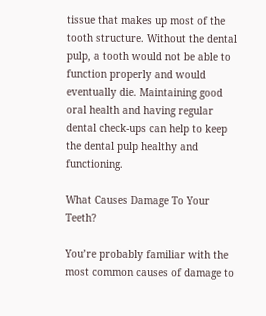tissue that makes up most of the tooth structure. Without the dental pulp, a tooth would not be able to function properly and would eventually die. Maintaining good oral health and having regular dental check-ups can help to keep the dental pulp healthy and functioning.

What Causes Damage To Your Teeth?

You’re probably familiar with the most common causes of damage to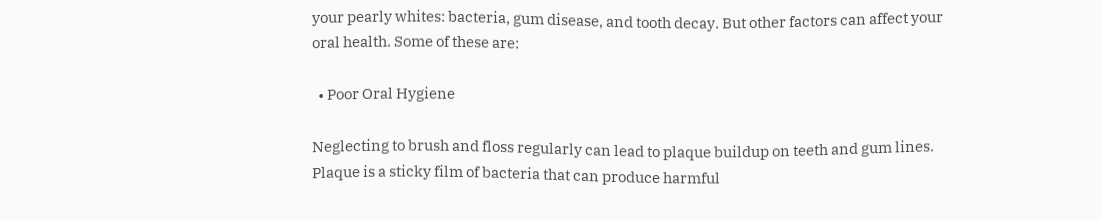your pearly whites: bacteria, gum disease, and tooth decay. But other factors can affect your oral health. Some of these are:

  • Poor Oral Hygiene

Neglecting to brush and floss regularly can lead to plaque buildup on teeth and gum lines. Plaque is a sticky film of bacteria that can produce harmful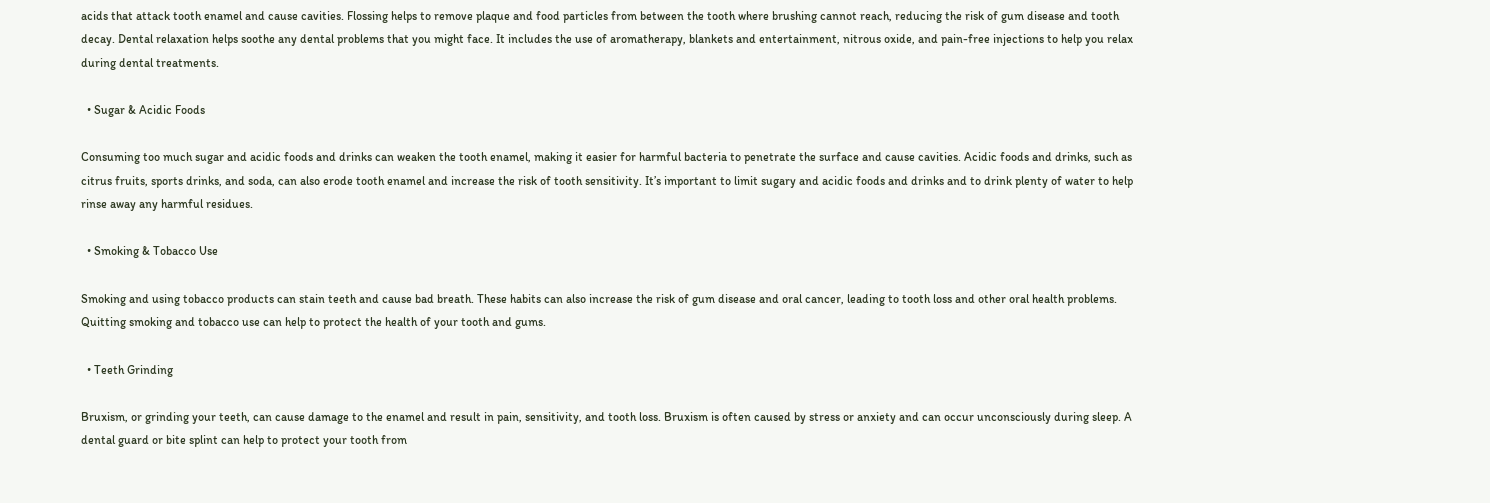acids that attack tooth enamel and cause cavities. Flossing helps to remove plaque and food particles from between the tooth where brushing cannot reach, reducing the risk of gum disease and tooth decay. Dental relaxation helps soothe any dental problems that you might face. It includes the use of aromatherapy, blankets and entertainment, nitrous oxide, and pain-free injections to help you relax during dental treatments.

  • Sugar & Acidic Foods

Consuming too much sugar and acidic foods and drinks can weaken the tooth enamel, making it easier for harmful bacteria to penetrate the surface and cause cavities. Acidic foods and drinks, such as citrus fruits, sports drinks, and soda, can also erode tooth enamel and increase the risk of tooth sensitivity. It’s important to limit sugary and acidic foods and drinks and to drink plenty of water to help rinse away any harmful residues.

  • Smoking & Tobacco Use

Smoking and using tobacco products can stain teeth and cause bad breath. These habits can also increase the risk of gum disease and oral cancer, leading to tooth loss and other oral health problems. Quitting smoking and tobacco use can help to protect the health of your tooth and gums.

  • Teeth Grinding

Bruxism, or grinding your teeth, can cause damage to the enamel and result in pain, sensitivity, and tooth loss. Bruxism is often caused by stress or anxiety and can occur unconsciously during sleep. A dental guard or bite splint can help to protect your tooth from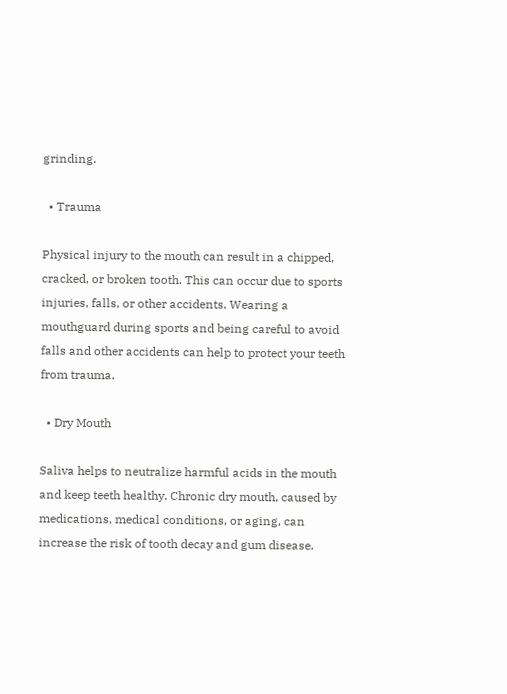grinding.

  • Trauma

Physical injury to the mouth can result in a chipped, cracked, or broken tooth. This can occur due to sports injuries, falls, or other accidents. Wearing a mouthguard during sports and being careful to avoid falls and other accidents can help to protect your teeth from trauma.

  • Dry Mouth

Saliva helps to neutralize harmful acids in the mouth and keep teeth healthy. Chronic dry mouth, caused by medications, medical conditions, or aging, can increase the risk of tooth decay and gum disease.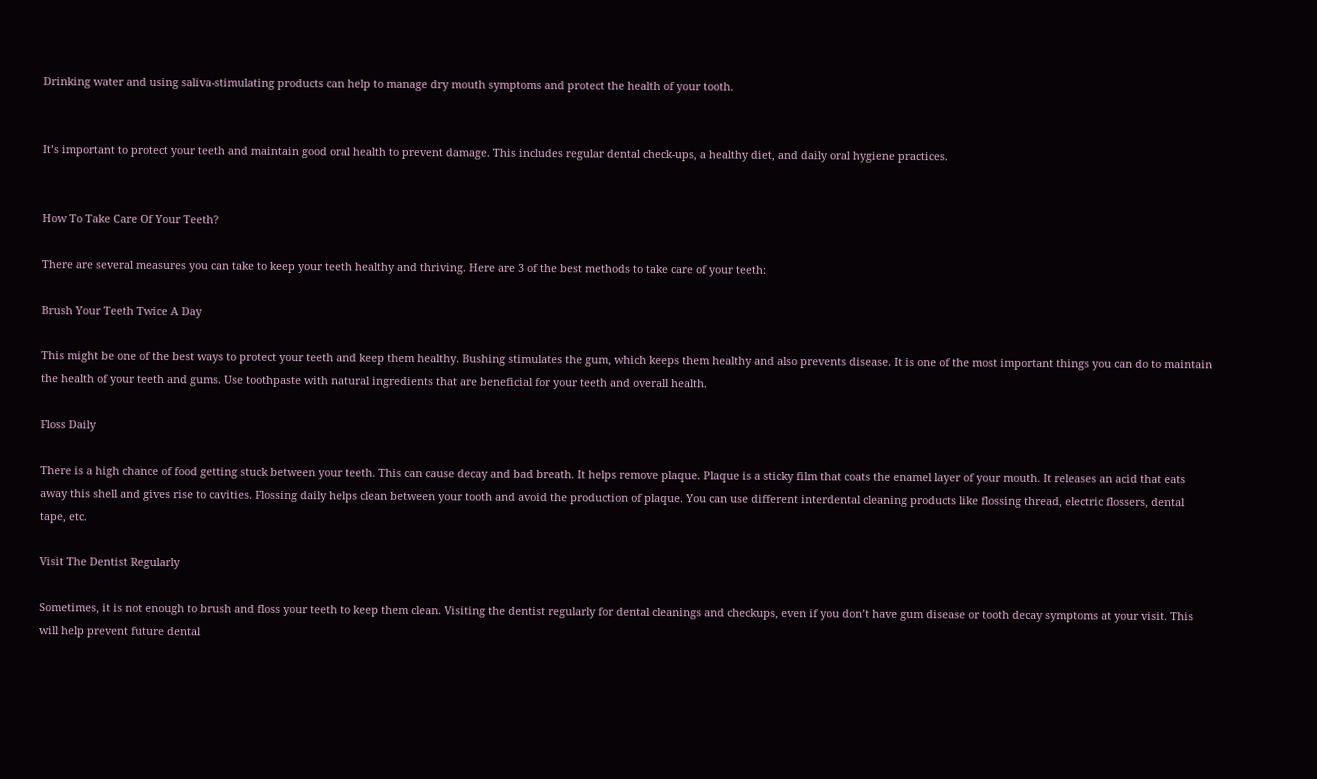Drinking water and using saliva-stimulating products can help to manage dry mouth symptoms and protect the health of your tooth.


It’s important to protect your teeth and maintain good oral health to prevent damage. This includes regular dental check-ups, a healthy diet, and daily oral hygiene practices.


How To Take Care Of Your Teeth?

There are several measures you can take to keep your teeth healthy and thriving. Here are 3 of the best methods to take care of your teeth:

Brush Your Teeth Twice A Day

This might be one of the best ways to protect your teeth and keep them healthy. Bushing stimulates the gum, which keeps them healthy and also prevents disease. It is one of the most important things you can do to maintain the health of your teeth and gums. Use toothpaste with natural ingredients that are beneficial for your teeth and overall health.

Floss Daily

There is a high chance of food getting stuck between your teeth. This can cause decay and bad breath. It helps remove plaque. Plaque is a sticky film that coats the enamel layer of your mouth. It releases an acid that eats away this shell and gives rise to cavities. Flossing daily helps clean between your tooth and avoid the production of plaque. You can use different interdental cleaning products like flossing thread, electric flossers, dental tape, etc.

Visit The Dentist Regularly

Sometimes, it is not enough to brush and floss your teeth to keep them clean. Visiting the dentist regularly for dental cleanings and checkups, even if you don’t have gum disease or tooth decay symptoms at your visit. This will help prevent future dental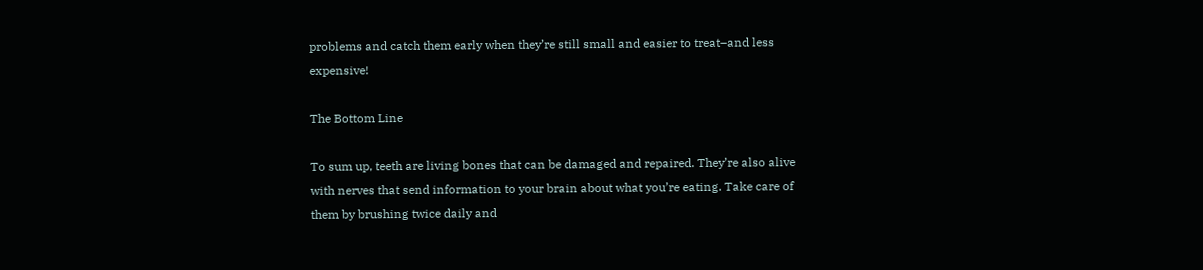problems and catch them early when they’re still small and easier to treat–and less expensive!

The Bottom Line

To sum up, teeth are living bones that can be damaged and repaired. They’re also alive with nerves that send information to your brain about what you’re eating. Take care of them by brushing twice daily and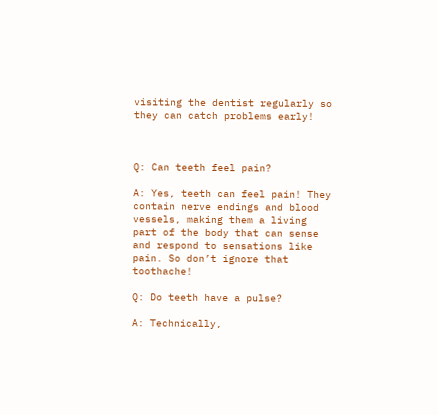visiting the dentist regularly so they can catch problems early!



Q: Can teeth feel pain?

A: Yes, teeth can feel pain! They contain nerve endings and blood vessels, making them a living part of the body that can sense and respond to sensations like pain. So don’t ignore that toothache!

Q: Do teeth have a pulse?

A: Technically,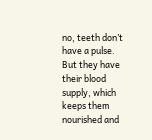no, teeth don’t have a pulse. But they have their blood supply, which keeps them nourished and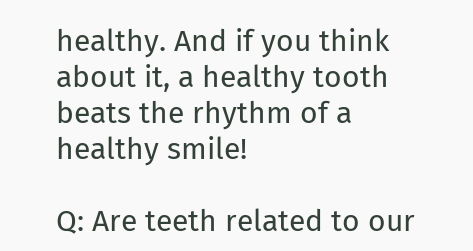healthy. And if you think about it, a healthy tooth beats the rhythm of a healthy smile!

Q: Are teeth related to our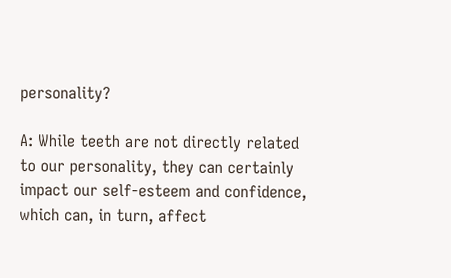personality?

A: While teeth are not directly related to our personality, they can certainly impact our self-esteem and confidence, which can, in turn, affect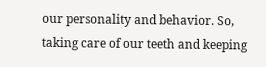our personality and behavior. So, taking care of our teeth and keeping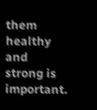them healthy and strong is important.